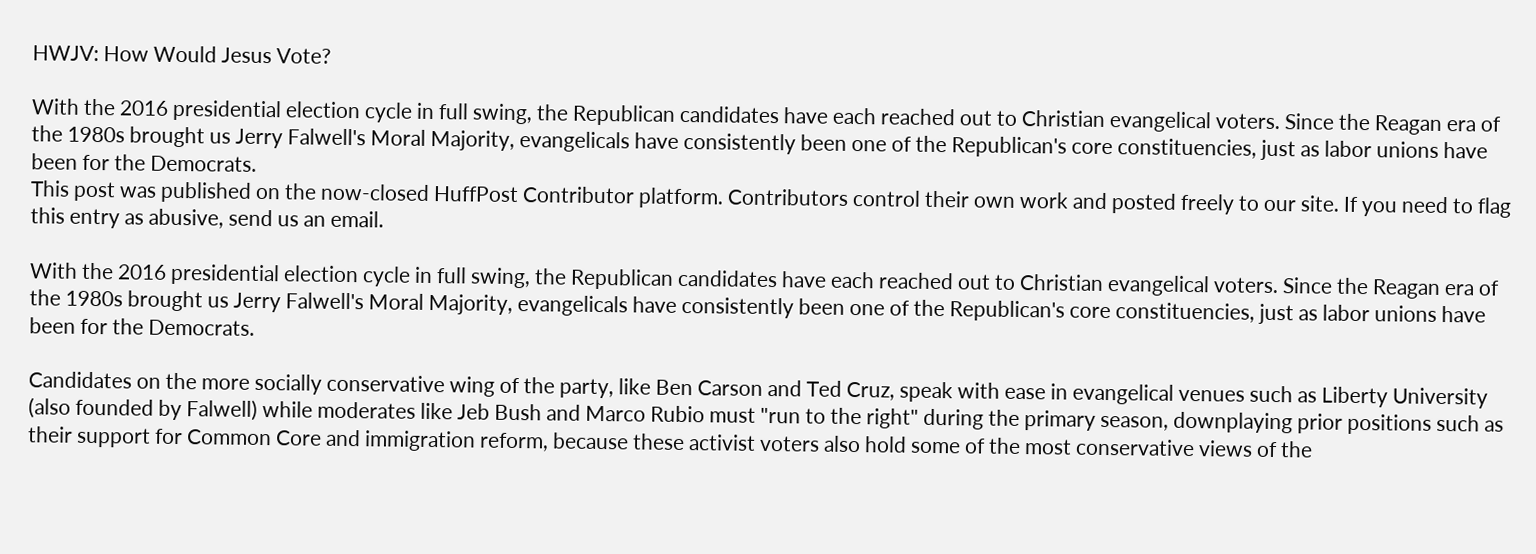HWJV: How Would Jesus Vote?

With the 2016 presidential election cycle in full swing, the Republican candidates have each reached out to Christian evangelical voters. Since the Reagan era of the 1980s brought us Jerry Falwell's Moral Majority, evangelicals have consistently been one of the Republican's core constituencies, just as labor unions have been for the Democrats.
This post was published on the now-closed HuffPost Contributor platform. Contributors control their own work and posted freely to our site. If you need to flag this entry as abusive, send us an email.

With the 2016 presidential election cycle in full swing, the Republican candidates have each reached out to Christian evangelical voters. Since the Reagan era of the 1980s brought us Jerry Falwell's Moral Majority, evangelicals have consistently been one of the Republican's core constituencies, just as labor unions have been for the Democrats.

Candidates on the more socially conservative wing of the party, like Ben Carson and Ted Cruz, speak with ease in evangelical venues such as Liberty University (also founded by Falwell) while moderates like Jeb Bush and Marco Rubio must "run to the right" during the primary season, downplaying prior positions such as their support for Common Core and immigration reform, because these activist voters also hold some of the most conservative views of the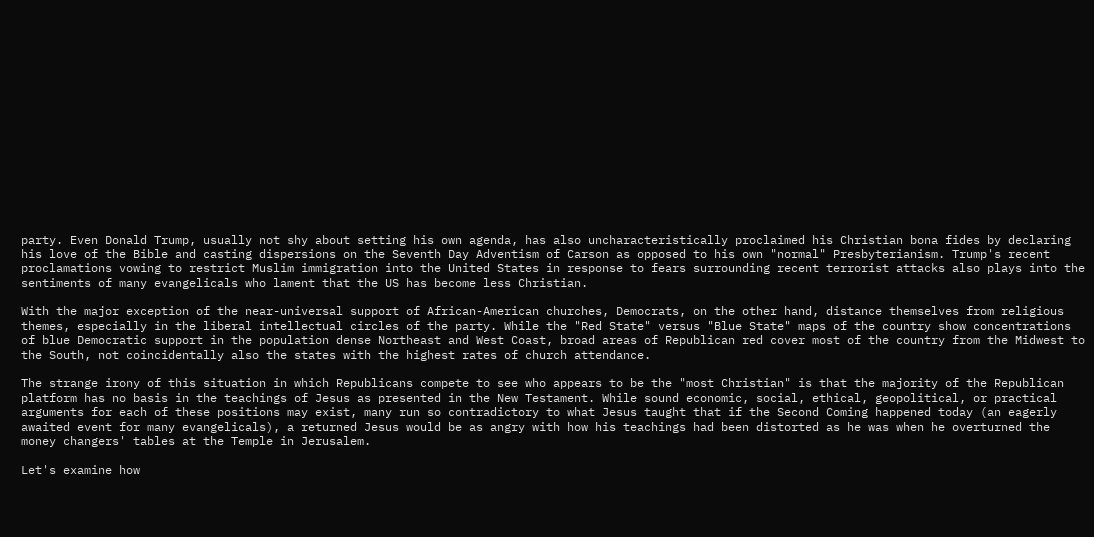party. Even Donald Trump, usually not shy about setting his own agenda, has also uncharacteristically proclaimed his Christian bona fides by declaring his love of the Bible and casting dispersions on the Seventh Day Adventism of Carson as opposed to his own "normal" Presbyterianism. Trump's recent proclamations vowing to restrict Muslim immigration into the United States in response to fears surrounding recent terrorist attacks also plays into the sentiments of many evangelicals who lament that the US has become less Christian.

With the major exception of the near-universal support of African-American churches, Democrats, on the other hand, distance themselves from religious themes, especially in the liberal intellectual circles of the party. While the "Red State" versus "Blue State" maps of the country show concentrations of blue Democratic support in the population dense Northeast and West Coast, broad areas of Republican red cover most of the country from the Midwest to the South, not coincidentally also the states with the highest rates of church attendance.

The strange irony of this situation in which Republicans compete to see who appears to be the "most Christian" is that the majority of the Republican platform has no basis in the teachings of Jesus as presented in the New Testament. While sound economic, social, ethical, geopolitical, or practical arguments for each of these positions may exist, many run so contradictory to what Jesus taught that if the Second Coming happened today (an eagerly awaited event for many evangelicals), a returned Jesus would be as angry with how his teachings had been distorted as he was when he overturned the money changers' tables at the Temple in Jerusalem.

Let's examine how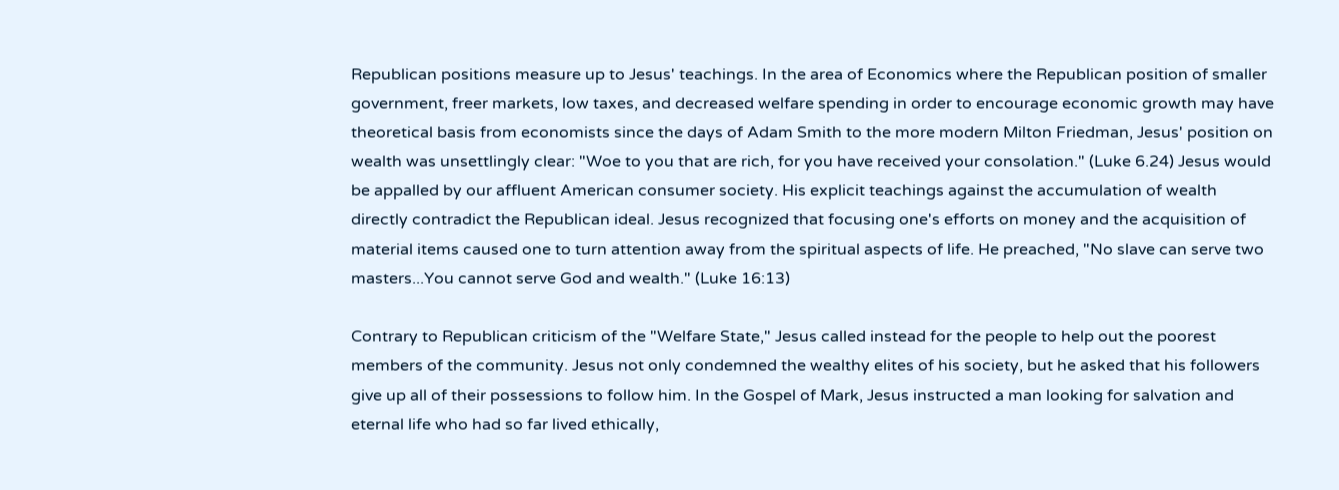Republican positions measure up to Jesus' teachings. In the area of Economics where the Republican position of smaller government, freer markets, low taxes, and decreased welfare spending in order to encourage economic growth may have theoretical basis from economists since the days of Adam Smith to the more modern Milton Friedman, Jesus' position on wealth was unsettlingly clear: "Woe to you that are rich, for you have received your consolation." (Luke 6.24) Jesus would be appalled by our affluent American consumer society. His explicit teachings against the accumulation of wealth directly contradict the Republican ideal. Jesus recognized that focusing one's efforts on money and the acquisition of material items caused one to turn attention away from the spiritual aspects of life. He preached, "No slave can serve two masters...You cannot serve God and wealth." (Luke 16:13)

Contrary to Republican criticism of the "Welfare State," Jesus called instead for the people to help out the poorest members of the community. Jesus not only condemned the wealthy elites of his society, but he asked that his followers give up all of their possessions to follow him. In the Gospel of Mark, Jesus instructed a man looking for salvation and eternal life who had so far lived ethically,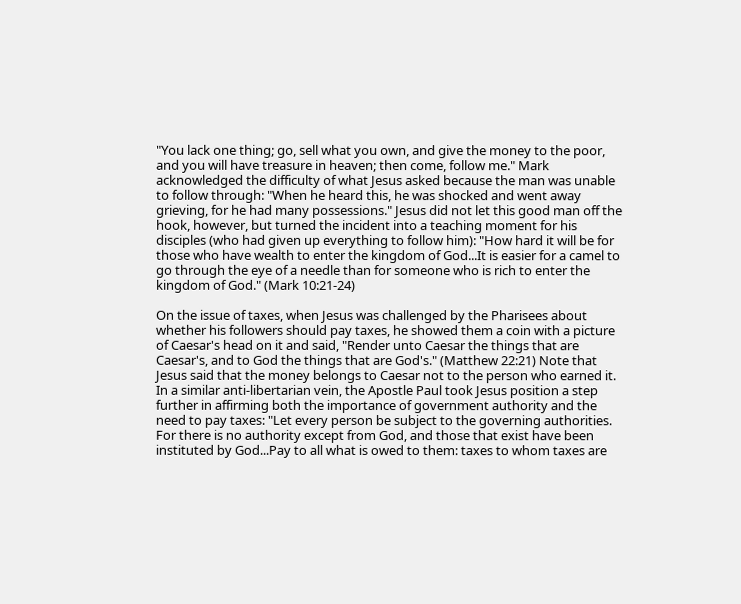"You lack one thing; go, sell what you own, and give the money to the poor, and you will have treasure in heaven; then come, follow me." Mark acknowledged the difficulty of what Jesus asked because the man was unable to follow through: "When he heard this, he was shocked and went away grieving, for he had many possessions." Jesus did not let this good man off the hook, however, but turned the incident into a teaching moment for his disciples (who had given up everything to follow him): "How hard it will be for those who have wealth to enter the kingdom of God...It is easier for a camel to go through the eye of a needle than for someone who is rich to enter the kingdom of God." (Mark 10:21-24)

On the issue of taxes, when Jesus was challenged by the Pharisees about whether his followers should pay taxes, he showed them a coin with a picture of Caesar's head on it and said, "Render unto Caesar the things that are Caesar's, and to God the things that are God's." (Matthew 22:21) Note that Jesus said that the money belongs to Caesar not to the person who earned it. In a similar anti-libertarian vein, the Apostle Paul took Jesus position a step further in affirming both the importance of government authority and the need to pay taxes: "Let every person be subject to the governing authorities. For there is no authority except from God, and those that exist have been instituted by God...Pay to all what is owed to them: taxes to whom taxes are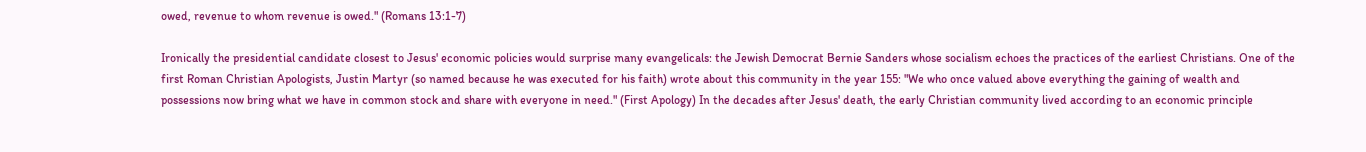owed, revenue to whom revenue is owed." (Romans 13:1-7)

Ironically the presidential candidate closest to Jesus' economic policies would surprise many evangelicals: the Jewish Democrat Bernie Sanders whose socialism echoes the practices of the earliest Christians. One of the first Roman Christian Apologists, Justin Martyr (so named because he was executed for his faith) wrote about this community in the year 155: "We who once valued above everything the gaining of wealth and possessions now bring what we have in common stock and share with everyone in need." (First Apology) In the decades after Jesus' death, the early Christian community lived according to an economic principle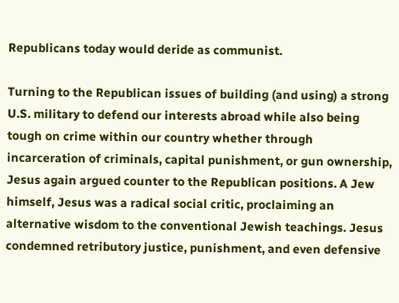Republicans today would deride as communist.

Turning to the Republican issues of building (and using) a strong U.S. military to defend our interests abroad while also being tough on crime within our country whether through incarceration of criminals, capital punishment, or gun ownership, Jesus again argued counter to the Republican positions. A Jew himself, Jesus was a radical social critic, proclaiming an alternative wisdom to the conventional Jewish teachings. Jesus condemned retributory justice, punishment, and even defensive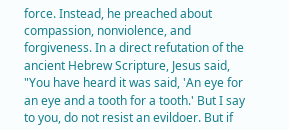force. Instead, he preached about compassion, nonviolence, and forgiveness. In a direct refutation of the ancient Hebrew Scripture, Jesus said, "You have heard it was said, 'An eye for an eye and a tooth for a tooth.' But I say to you, do not resist an evildoer. But if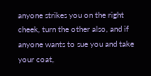anyone strikes you on the right cheek, turn the other also, and if anyone wants to sue you and take your coat,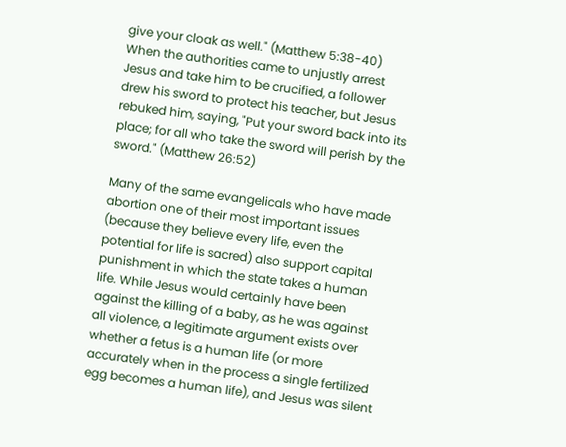give your cloak as well." (Matthew 5:38-40) When the authorities came to unjustly arrest Jesus and take him to be crucified, a follower drew his sword to protect his teacher, but Jesus rebuked him, saying, "Put your sword back into its place; for all who take the sword will perish by the sword." (Matthew 26:52)

Many of the same evangelicals who have made abortion one of their most important issues (because they believe every life, even the potential for life is sacred) also support capital punishment in which the state takes a human life. While Jesus would certainly have been against the killing of a baby, as he was against all violence, a legitimate argument exists over whether a fetus is a human life (or more accurately when in the process a single fertilized egg becomes a human life), and Jesus was silent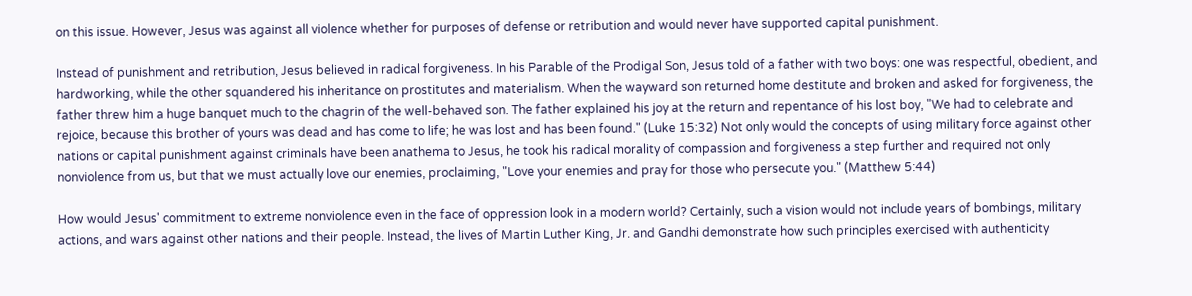on this issue. However, Jesus was against all violence whether for purposes of defense or retribution and would never have supported capital punishment.

Instead of punishment and retribution, Jesus believed in radical forgiveness. In his Parable of the Prodigal Son, Jesus told of a father with two boys: one was respectful, obedient, and hardworking, while the other squandered his inheritance on prostitutes and materialism. When the wayward son returned home destitute and broken and asked for forgiveness, the father threw him a huge banquet much to the chagrin of the well-behaved son. The father explained his joy at the return and repentance of his lost boy, "We had to celebrate and rejoice, because this brother of yours was dead and has come to life; he was lost and has been found." (Luke 15:32) Not only would the concepts of using military force against other nations or capital punishment against criminals have been anathema to Jesus, he took his radical morality of compassion and forgiveness a step further and required not only nonviolence from us, but that we must actually love our enemies, proclaiming, "Love your enemies and pray for those who persecute you." (Matthew 5:44)

How would Jesus' commitment to extreme nonviolence even in the face of oppression look in a modern world? Certainly, such a vision would not include years of bombings, military actions, and wars against other nations and their people. Instead, the lives of Martin Luther King, Jr. and Gandhi demonstrate how such principles exercised with authenticity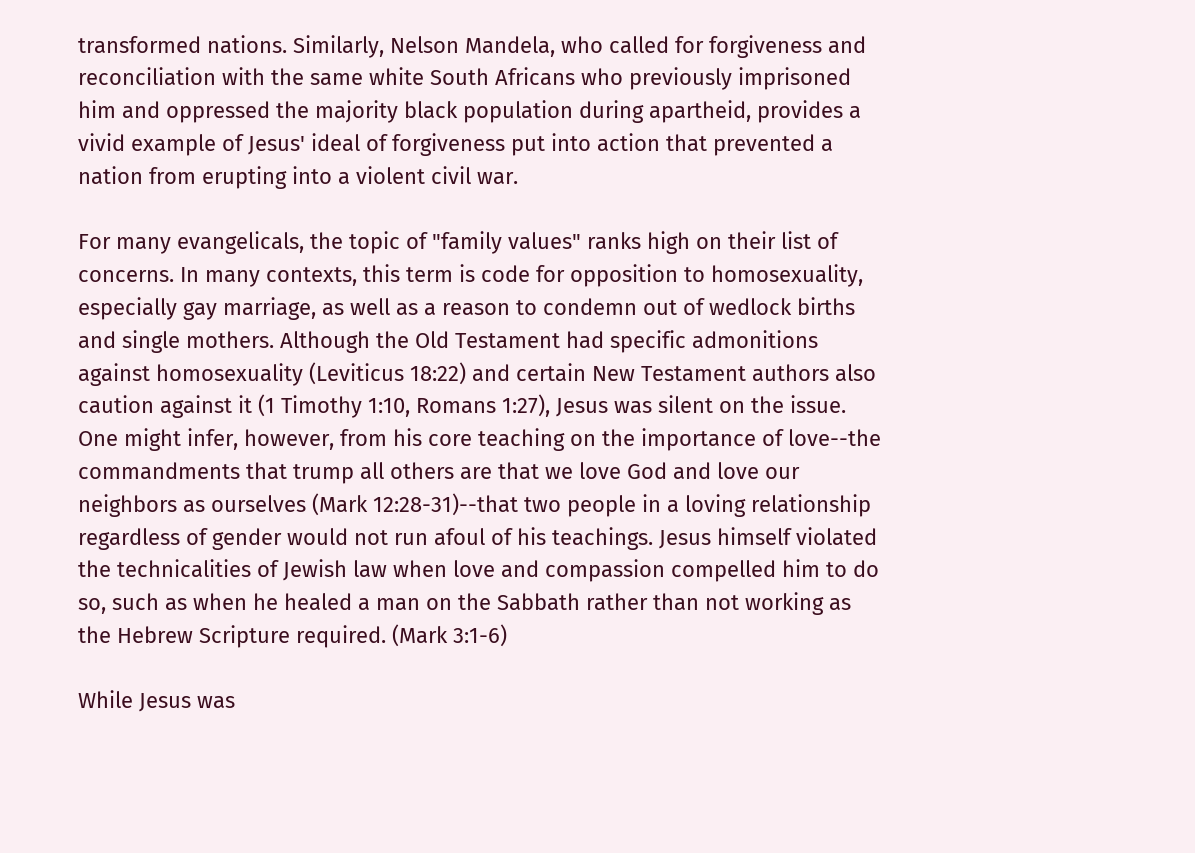transformed nations. Similarly, Nelson Mandela, who called for forgiveness and reconciliation with the same white South Africans who previously imprisoned him and oppressed the majority black population during apartheid, provides a vivid example of Jesus' ideal of forgiveness put into action that prevented a nation from erupting into a violent civil war.

For many evangelicals, the topic of "family values" ranks high on their list of concerns. In many contexts, this term is code for opposition to homosexuality, especially gay marriage, as well as a reason to condemn out of wedlock births and single mothers. Although the Old Testament had specific admonitions against homosexuality (Leviticus 18:22) and certain New Testament authors also caution against it (1 Timothy 1:10, Romans 1:27), Jesus was silent on the issue. One might infer, however, from his core teaching on the importance of love--the commandments that trump all others are that we love God and love our neighbors as ourselves (Mark 12:28-31)--that two people in a loving relationship regardless of gender would not run afoul of his teachings. Jesus himself violated the technicalities of Jewish law when love and compassion compelled him to do so, such as when he healed a man on the Sabbath rather than not working as the Hebrew Scripture required. (Mark 3:1-6)

While Jesus was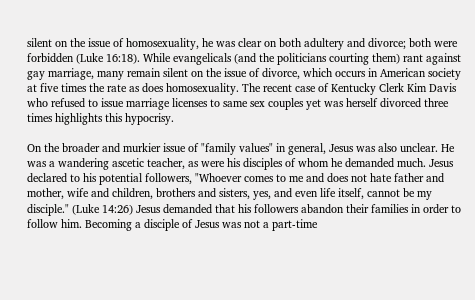silent on the issue of homosexuality, he was clear on both adultery and divorce; both were forbidden (Luke 16:18). While evangelicals (and the politicians courting them) rant against gay marriage, many remain silent on the issue of divorce, which occurs in American society at five times the rate as does homosexuality. The recent case of Kentucky Clerk Kim Davis who refused to issue marriage licenses to same sex couples yet was herself divorced three times highlights this hypocrisy.

On the broader and murkier issue of "family values" in general, Jesus was also unclear. He was a wandering ascetic teacher, as were his disciples of whom he demanded much. Jesus declared to his potential followers, "Whoever comes to me and does not hate father and mother, wife and children, brothers and sisters, yes, and even life itself, cannot be my disciple." (Luke 14:26) Jesus demanded that his followers abandon their families in order to follow him. Becoming a disciple of Jesus was not a part-time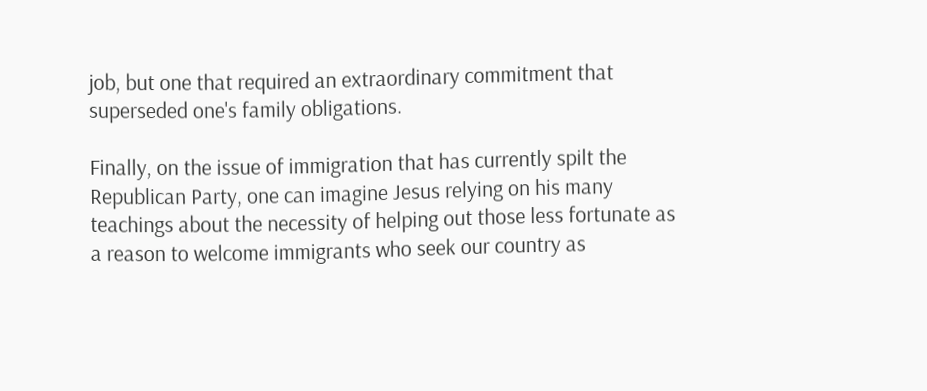job, but one that required an extraordinary commitment that superseded one's family obligations.

Finally, on the issue of immigration that has currently spilt the Republican Party, one can imagine Jesus relying on his many teachings about the necessity of helping out those less fortunate as a reason to welcome immigrants who seek our country as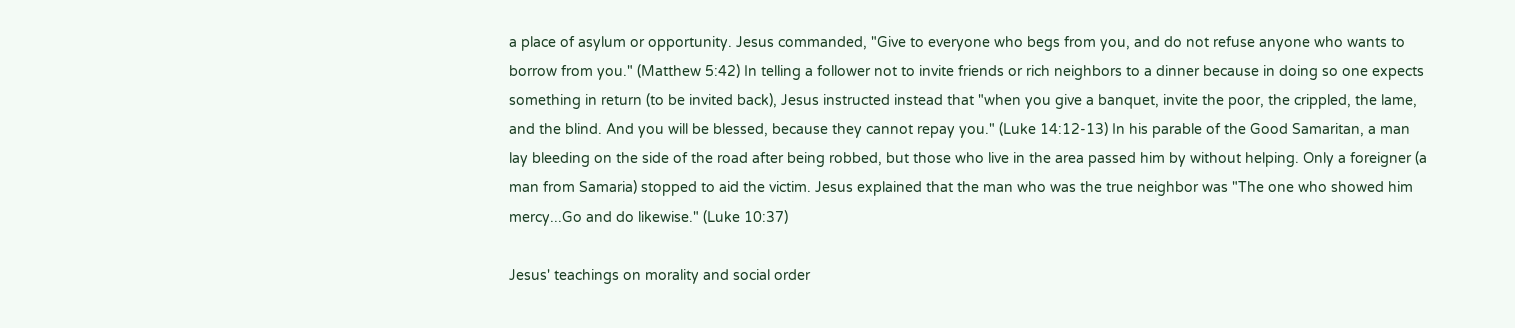a place of asylum or opportunity. Jesus commanded, "Give to everyone who begs from you, and do not refuse anyone who wants to borrow from you." (Matthew 5:42) In telling a follower not to invite friends or rich neighbors to a dinner because in doing so one expects something in return (to be invited back), Jesus instructed instead that "when you give a banquet, invite the poor, the crippled, the lame, and the blind. And you will be blessed, because they cannot repay you." (Luke 14:12-13) In his parable of the Good Samaritan, a man lay bleeding on the side of the road after being robbed, but those who live in the area passed him by without helping. Only a foreigner (a man from Samaria) stopped to aid the victim. Jesus explained that the man who was the true neighbor was "The one who showed him mercy...Go and do likewise." (Luke 10:37)

Jesus' teachings on morality and social order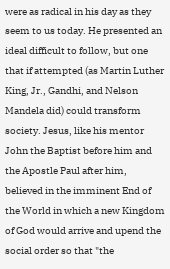were as radical in his day as they seem to us today. He presented an ideal difficult to follow, but one that if attempted (as Martin Luther King, Jr., Gandhi, and Nelson Mandela did) could transform society. Jesus, like his mentor John the Baptist before him and the Apostle Paul after him, believed in the imminent End of the World in which a new Kingdom of God would arrive and upend the social order so that "the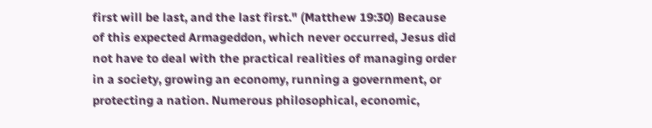first will be last, and the last first." (Matthew 19:30) Because of this expected Armageddon, which never occurred, Jesus did not have to deal with the practical realities of managing order in a society, growing an economy, running a government, or protecting a nation. Numerous philosophical, economic,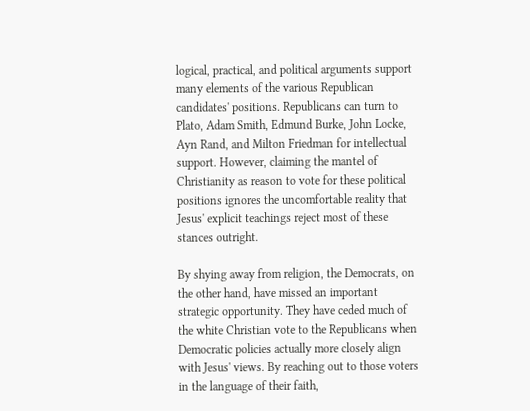logical, practical, and political arguments support many elements of the various Republican candidates' positions. Republicans can turn to Plato, Adam Smith, Edmund Burke, John Locke, Ayn Rand, and Milton Friedman for intellectual support. However, claiming the mantel of Christianity as reason to vote for these political positions ignores the uncomfortable reality that Jesus' explicit teachings reject most of these stances outright.

By shying away from religion, the Democrats, on the other hand, have missed an important strategic opportunity. They have ceded much of the white Christian vote to the Republicans when Democratic policies actually more closely align with Jesus' views. By reaching out to those voters in the language of their faith,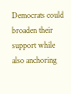Democrats could broaden their support while also anchoring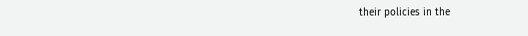their policies in the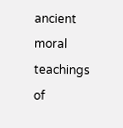ancient moral teachings of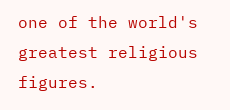one of the world's greatest religious figures.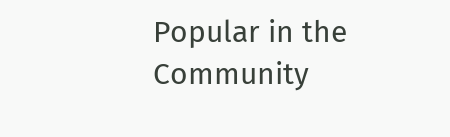Popular in the Community